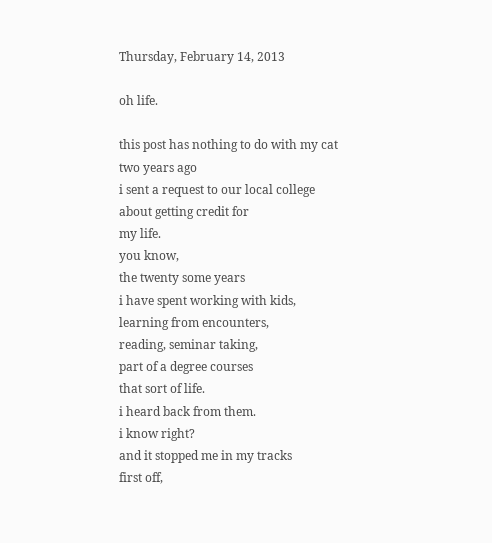Thursday, February 14, 2013

oh life.

this post has nothing to do with my cat
two years ago
i sent a request to our local college
about getting credit for
my life.
you know,
the twenty some years
i have spent working with kids,
learning from encounters,
reading, seminar taking,
part of a degree courses
that sort of life.
i heard back from them.
i know right?
and it stopped me in my tracks
first off,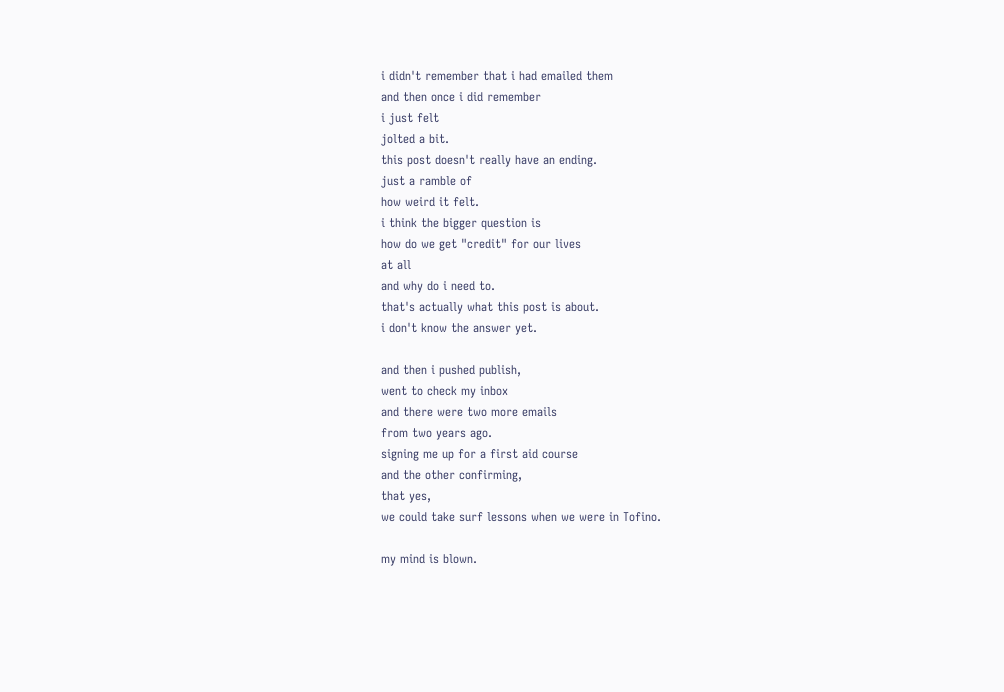i didn't remember that i had emailed them
and then once i did remember
i just felt
jolted a bit.
this post doesn't really have an ending.
just a ramble of
how weird it felt.
i think the bigger question is
how do we get "credit" for our lives
at all
and why do i need to.
that's actually what this post is about.
i don't know the answer yet.

and then i pushed publish,
went to check my inbox
and there were two more emails
from two years ago.
signing me up for a first aid course
and the other confirming,
that yes,
we could take surf lessons when we were in Tofino.

my mind is blown.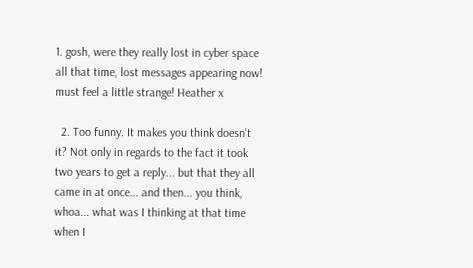1. gosh, were they really lost in cyber space all that time, lost messages appearing now! must feel a little strange! Heather x

  2. Too funny. It makes you think doesn't it? Not only in regards to the fact it took two years to get a reply... but that they all came in at once... and then... you think, whoa... what was I thinking at that time when I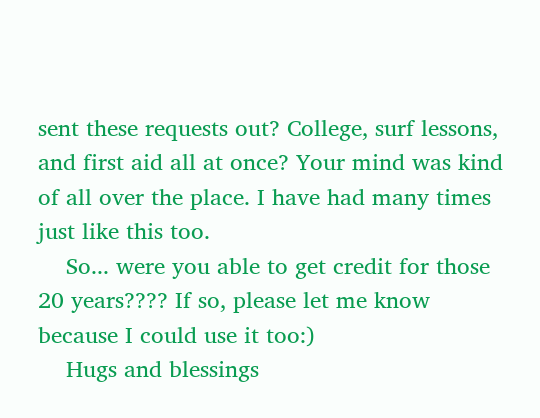sent these requests out? College, surf lessons, and first aid all at once? Your mind was kind of all over the place. I have had many times just like this too.
    So... were you able to get credit for those 20 years???? If so, please let me know because I could use it too:)
    Hugs and blessings